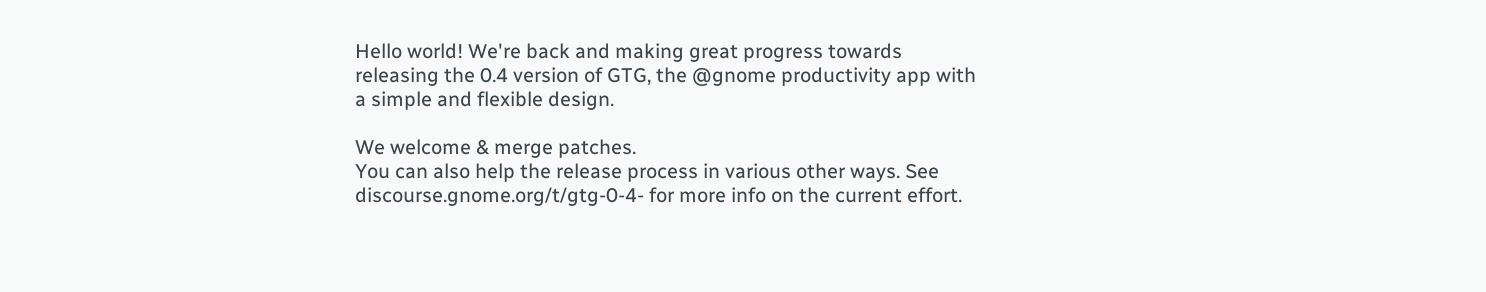Hello world! We're back and making great progress towards releasing the 0.4 version of GTG, the @gnome productivity app with a simple and flexible design.

We welcome & merge patches.
You can also help the release process in various other ways. See discourse.gnome.org/t/gtg-0-4- for more info on the current effort.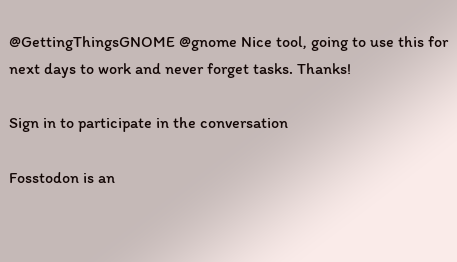@GettingThingsGNOME @gnome Nice tool, going to use this for next days to work and never forget tasks. Thanks!

Sign in to participate in the conversation

Fosstodon is an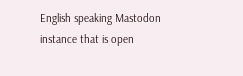English speaking Mastodon instance that is open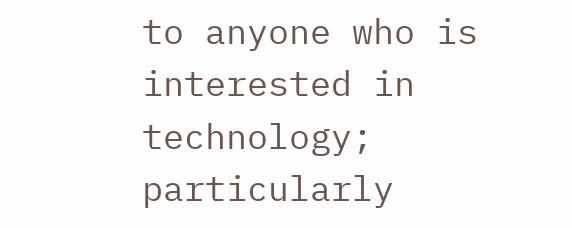to anyone who is interested in technology; particularly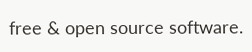free & open source software.